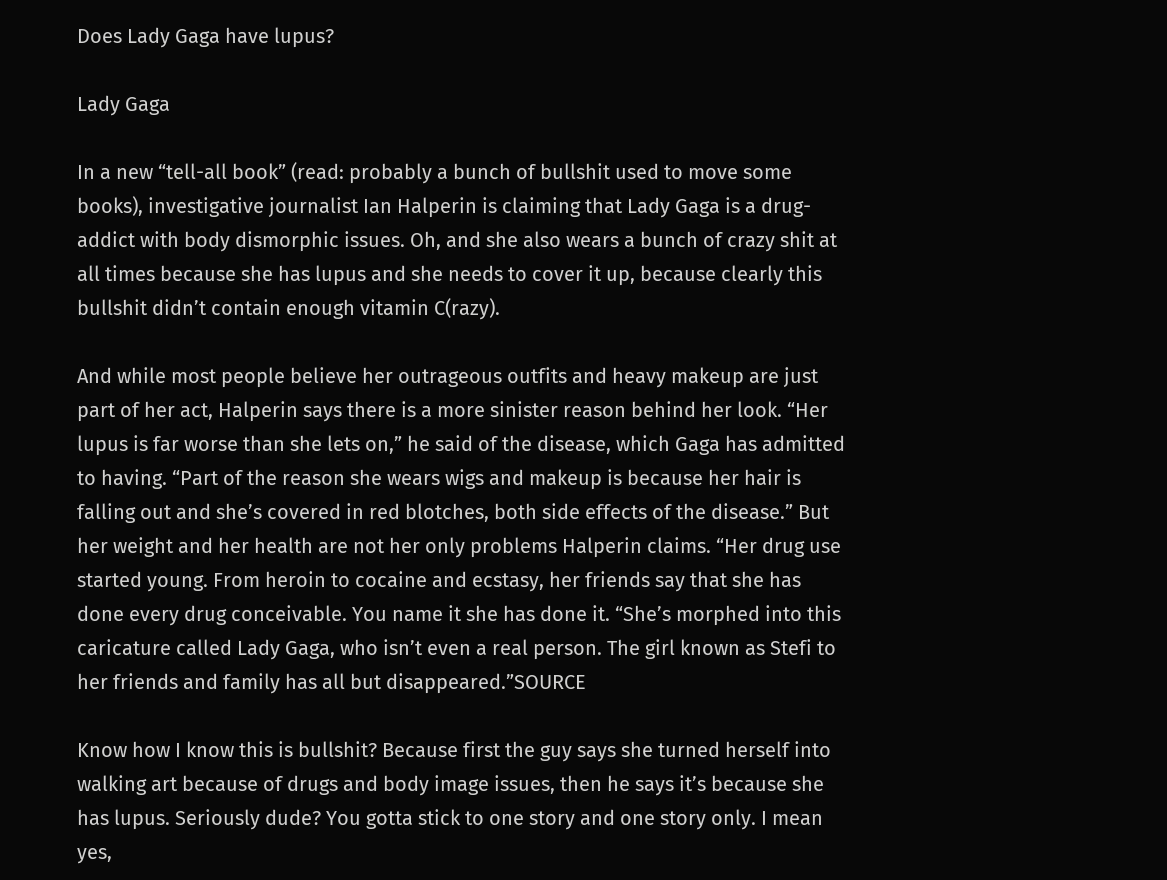Does Lady Gaga have lupus?

Lady Gaga

In a new “tell-all book” (read: probably a bunch of bullshit used to move some books), investigative journalist Ian Halperin is claiming that Lady Gaga is a drug-addict with body dismorphic issues. Oh, and she also wears a bunch of crazy shit at all times because she has lupus and she needs to cover it up, because clearly this bullshit didn’t contain enough vitamin C(razy).

And while most people believe her outrageous outfits and heavy makeup are just part of her act, Halperin says there is a more sinister reason behind her look. “Her lupus is far worse than she lets on,” he said of the disease, which Gaga has admitted to having. “Part of the reason she wears wigs and makeup is because her hair is falling out and she’s covered in red blotches, both side effects of the disease.” But her weight and her health are not her only problems Halperin claims. “Her drug use started young. From heroin to cocaine and ecstasy, her friends say that she has done every drug conceivable. You name it she has done it. “She’s morphed into this caricature called Lady Gaga, who isn’t even a real person. The girl known as Stefi to her friends and family has all but disappeared.”SOURCE

Know how I know this is bullshit? Because first the guy says she turned herself into walking art because of drugs and body image issues, then he says it’s because she has lupus. Seriously dude? You gotta stick to one story and one story only. I mean yes,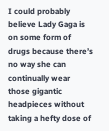I could probably believe Lady Gaga is on some form of drugs because there’s no way she can continually wear those gigantic headpieces without taking a hefty dose of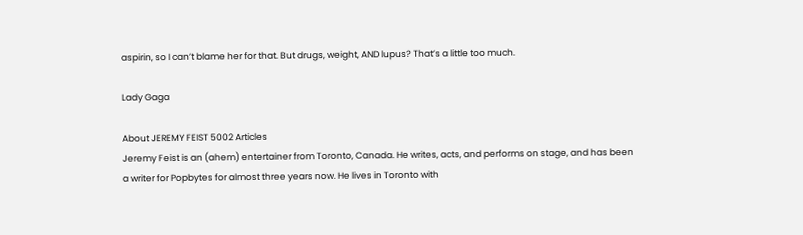aspirin, so I can’t blame her for that. But drugs, weight, AND lupus? That’s a little too much.

Lady Gaga

About JEREMY FEIST 5002 Articles
Jeremy Feist is an (ahem) entertainer from Toronto, Canada. He writes, acts, and performs on stage, and has been a writer for Popbytes for almost three years now. He lives in Toronto with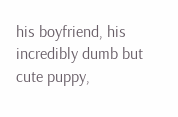his boyfriend, his incredibly dumb but cute puppy,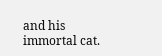and his immortal cat.